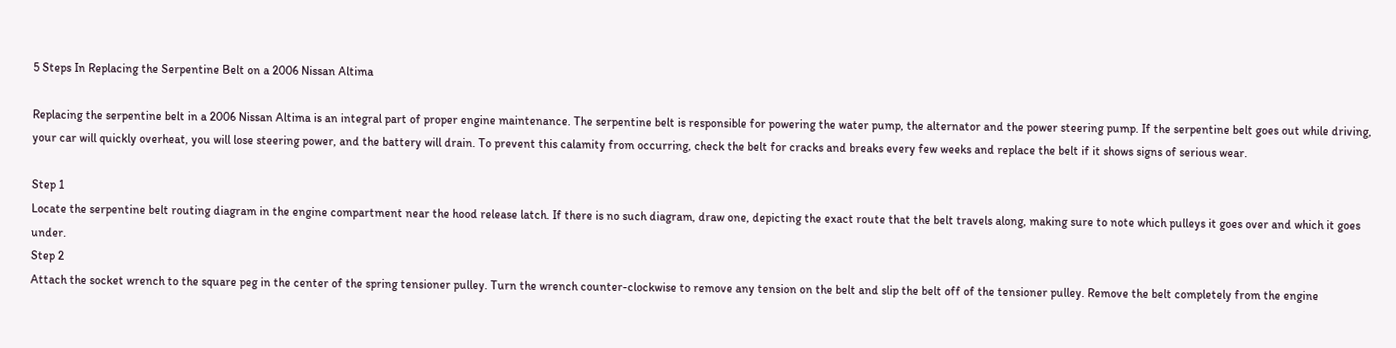5 Steps In Replacing the Serpentine Belt on a 2006 Nissan Altima

Replacing the serpentine belt in a 2006 Nissan Altima is an integral part of proper engine maintenance. The serpentine belt is responsible for powering the water pump, the alternator and the power steering pump. If the serpentine belt goes out while driving, your car will quickly overheat, you will lose steering power, and the battery will drain. To prevent this calamity from occurring, check the belt for cracks and breaks every few weeks and replace the belt if it shows signs of serious wear.

Step 1
Locate the serpentine belt routing diagram in the engine compartment near the hood release latch. If there is no such diagram, draw one, depicting the exact route that the belt travels along, making sure to note which pulleys it goes over and which it goes under.
Step 2
Attach the socket wrench to the square peg in the center of the spring tensioner pulley. Turn the wrench counter-clockwise to remove any tension on the belt and slip the belt off of the tensioner pulley. Remove the belt completely from the engine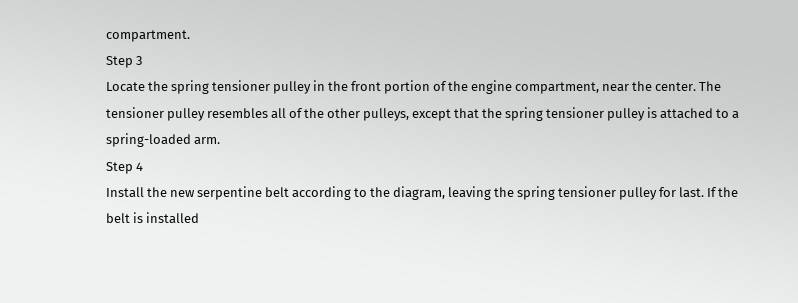compartment.
Step 3
Locate the spring tensioner pulley in the front portion of the engine compartment, near the center. The tensioner pulley resembles all of the other pulleys, except that the spring tensioner pulley is attached to a spring-loaded arm.
Step 4
Install the new serpentine belt according to the diagram, leaving the spring tensioner pulley for last. If the belt is installed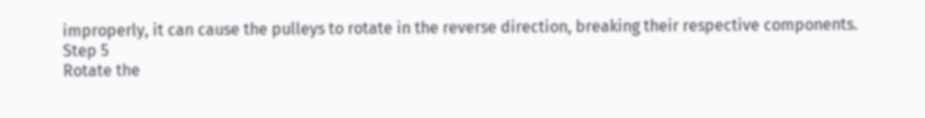improperly, it can cause the pulleys to rotate in the reverse direction, breaking their respective components.
Step 5
Rotate the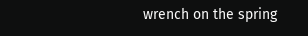wrench on the spring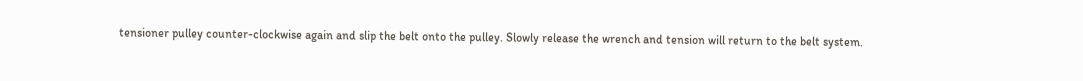tensioner pulley counter-clockwise again and slip the belt onto the pulley. Slowly release the wrench and tension will return to the belt system.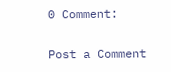0 Comment:

Post a Comment